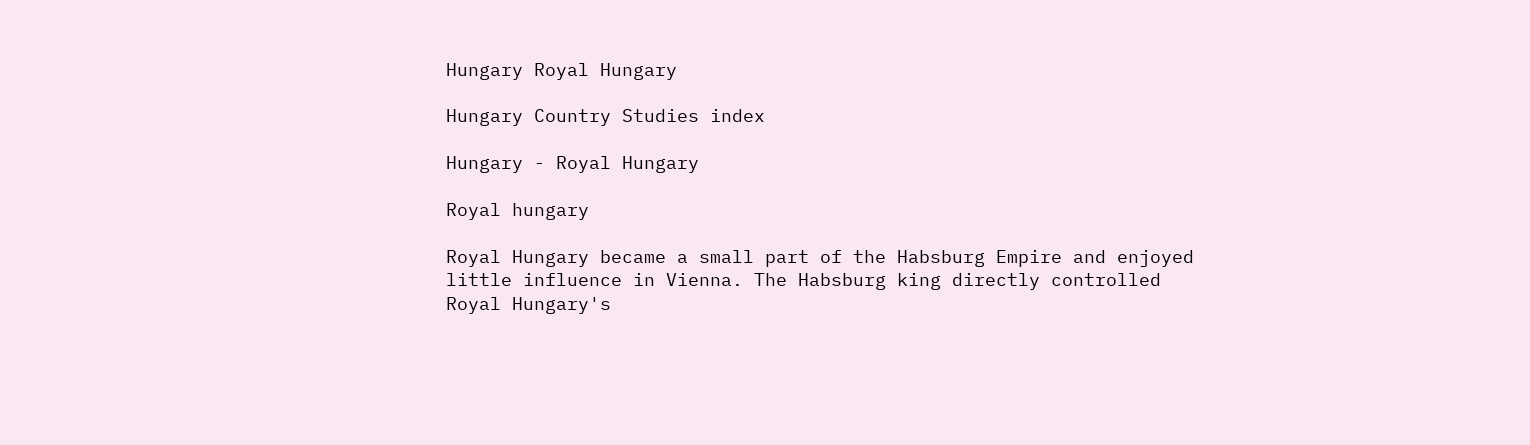Hungary Royal Hungary

Hungary Country Studies index

Hungary - Royal Hungary

Royal hungary

Royal Hungary became a small part of the Habsburg Empire and enjoyed little influence in Vienna. The Habsburg king directly controlled Royal Hungary's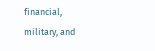financial, military, and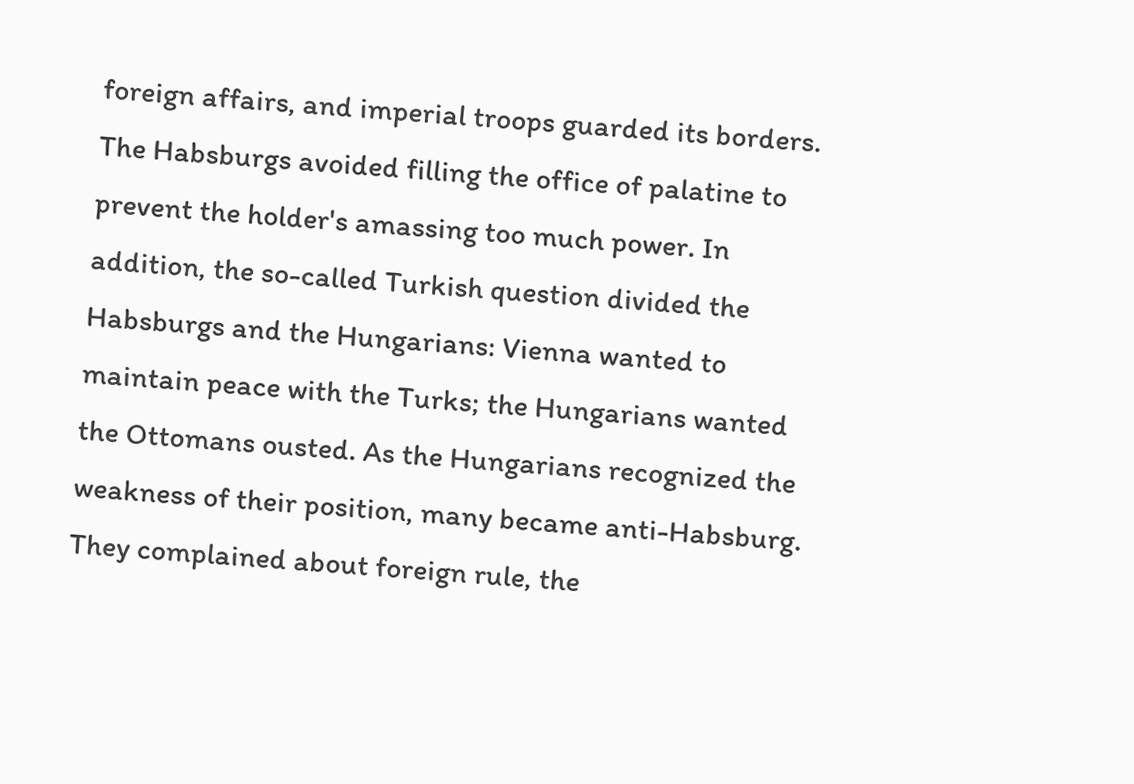foreign affairs, and imperial troops guarded its borders. The Habsburgs avoided filling the office of palatine to prevent the holder's amassing too much power. In addition, the so-called Turkish question divided the Habsburgs and the Hungarians: Vienna wanted to maintain peace with the Turks; the Hungarians wanted the Ottomans ousted. As the Hungarians recognized the weakness of their position, many became anti-Habsburg. They complained about foreign rule, the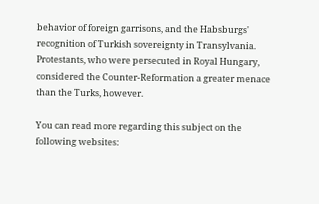behavior of foreign garrisons, and the Habsburgs' recognition of Turkish sovereignty in Transylvania. Protestants, who were persecuted in Royal Hungary, considered the Counter-Reformation a greater menace than the Turks, however.

You can read more regarding this subject on the following websites: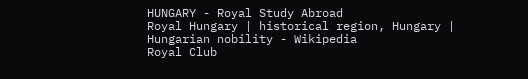HUNGARY - Royal Study Abroad
Royal Hungary | historical region, Hungary |
Hungarian nobility - Wikipedia
Royal Club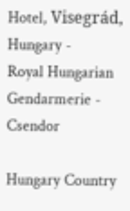Hotel, Visegrád, Hungary -
Royal Hungarian Gendarmerie - Csendor

Hungary Country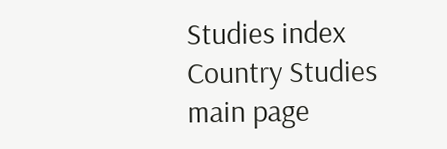Studies index
Country Studies main page